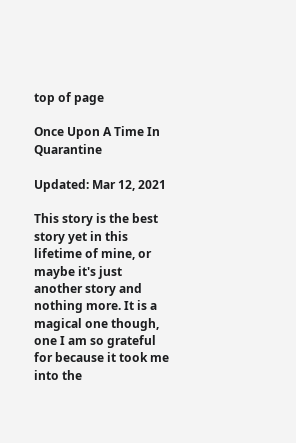top of page

Once Upon A Time In Quarantine

Updated: Mar 12, 2021

This story is the best story yet in this lifetime of mine, or maybe it's just another story and nothing more. It is a magical one though, one I am so grateful for because it took me into the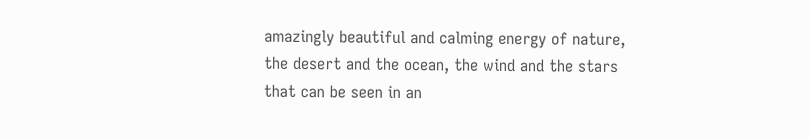amazingly beautiful and calming energy of nature, the desert and the ocean, the wind and the stars that can be seen in an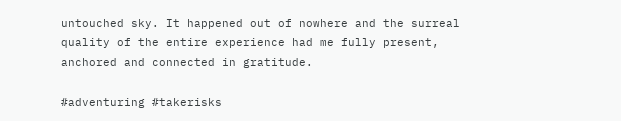untouched sky. It happened out of nowhere and the surreal quality of the entire experience had me fully present, anchored and connected in gratitude.

#adventuring #takerisks